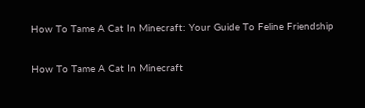How To Tame A Cat In Minecraft: Your Guide To Feline Friendship

How To Tame A Cat In Minecraft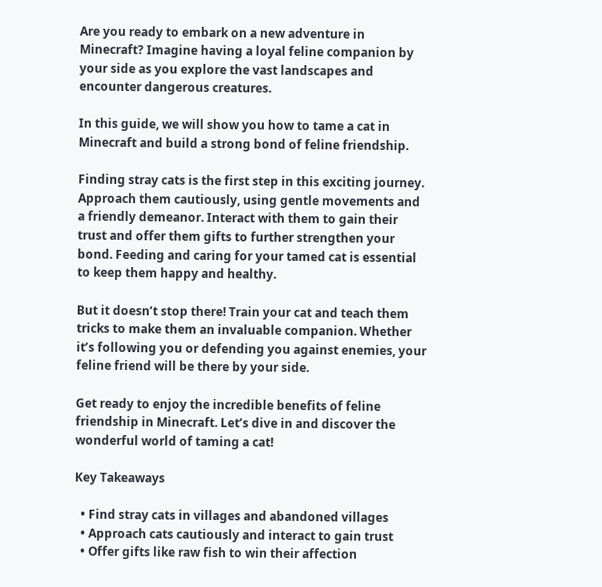Are you ready to embark on a new adventure in Minecraft? Imagine having a loyal feline companion by your side as you explore the vast landscapes and encounter dangerous creatures.

In this guide, we will show you how to tame a cat in Minecraft and build a strong bond of feline friendship.

Finding stray cats is the first step in this exciting journey. Approach them cautiously, using gentle movements and a friendly demeanor. Interact with them to gain their trust and offer them gifts to further strengthen your bond. Feeding and caring for your tamed cat is essential to keep them happy and healthy.

But it doesn’t stop there! Train your cat and teach them tricks to make them an invaluable companion. Whether it’s following you or defending you against enemies, your feline friend will be there by your side.

Get ready to enjoy the incredible benefits of feline friendship in Minecraft. Let’s dive in and discover the wonderful world of taming a cat!

Key Takeaways

  • Find stray cats in villages and abandoned villages
  • Approach cats cautiously and interact to gain trust
  • Offer gifts like raw fish to win their affection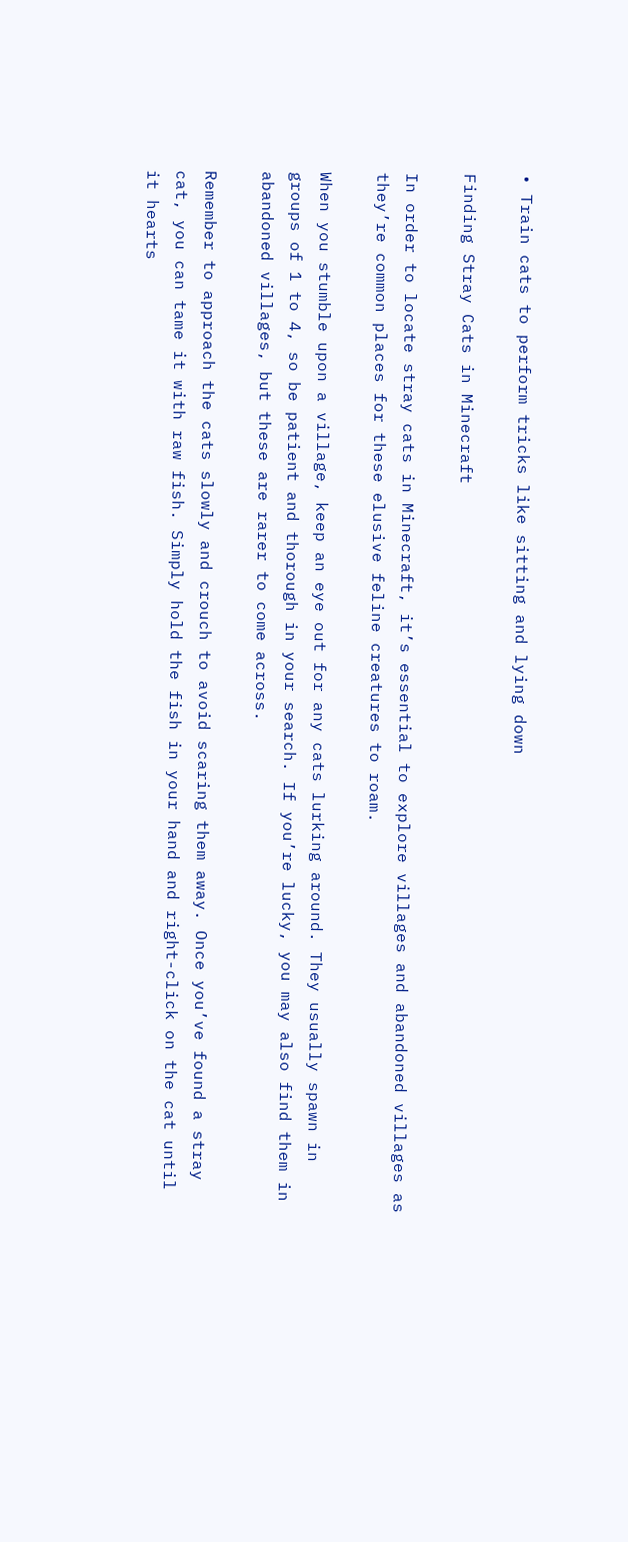• Train cats to perform tricks like sitting and lying down

Finding Stray Cats in Minecraft

In order to locate stray cats in Minecraft, it’s essential to explore villages and abandoned villages as they’re common places for these elusive feline creatures to roam.

When you stumble upon a village, keep an eye out for any cats lurking around. They usually spawn in groups of 1 to 4, so be patient and thorough in your search. If you’re lucky, you may also find them in abandoned villages, but these are rarer to come across.

Remember to approach the cats slowly and crouch to avoid scaring them away. Once you’ve found a stray cat, you can tame it with raw fish. Simply hold the fish in your hand and right-click on the cat until it hearts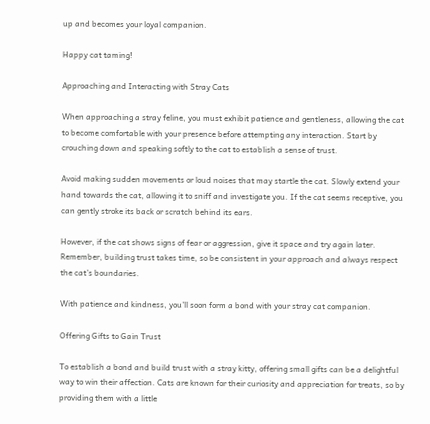up and becomes your loyal companion.

Happy cat taming!

Approaching and Interacting with Stray Cats

When approaching a stray feline, you must exhibit patience and gentleness, allowing the cat to become comfortable with your presence before attempting any interaction. Start by crouching down and speaking softly to the cat to establish a sense of trust.

Avoid making sudden movements or loud noises that may startle the cat. Slowly extend your hand towards the cat, allowing it to sniff and investigate you. If the cat seems receptive, you can gently stroke its back or scratch behind its ears.

However, if the cat shows signs of fear or aggression, give it space and try again later. Remember, building trust takes time, so be consistent in your approach and always respect the cat’s boundaries.

With patience and kindness, you’ll soon form a bond with your stray cat companion.

Offering Gifts to Gain Trust

To establish a bond and build trust with a stray kitty, offering small gifts can be a delightful way to win their affection. Cats are known for their curiosity and appreciation for treats, so by providing them with a little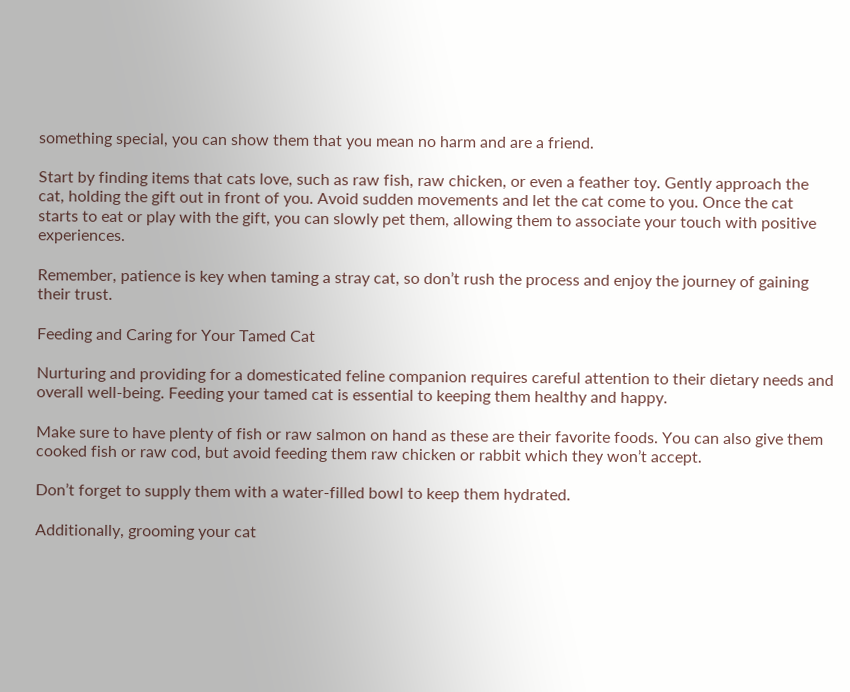something special, you can show them that you mean no harm and are a friend.

Start by finding items that cats love, such as raw fish, raw chicken, or even a feather toy. Gently approach the cat, holding the gift out in front of you. Avoid sudden movements and let the cat come to you. Once the cat starts to eat or play with the gift, you can slowly pet them, allowing them to associate your touch with positive experiences.

Remember, patience is key when taming a stray cat, so don’t rush the process and enjoy the journey of gaining their trust.

Feeding and Caring for Your Tamed Cat

Nurturing and providing for a domesticated feline companion requires careful attention to their dietary needs and overall well-being. Feeding your tamed cat is essential to keeping them healthy and happy.

Make sure to have plenty of fish or raw salmon on hand as these are their favorite foods. You can also give them cooked fish or raw cod, but avoid feeding them raw chicken or rabbit which they won’t accept.

Don’t forget to supply them with a water-filled bowl to keep them hydrated.

Additionally, grooming your cat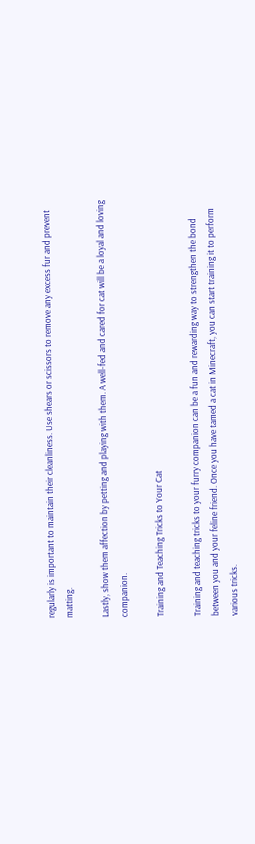regularly is important to maintain their cleanliness. Use shears or scissors to remove any excess fur and prevent matting.

Lastly, show them affection by petting and playing with them. A well-fed and cared for cat will be a loyal and loving companion.

Training and Teaching Tricks to Your Cat

Training and teaching tricks to your furry companion can be a fun and rewarding way to strengthen the bond between you and your feline friend. Once you have tamed a cat in Minecraft, you can start training it to perform various tricks.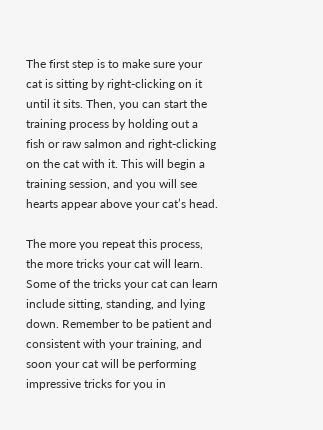The first step is to make sure your cat is sitting by right-clicking on it until it sits. Then, you can start the training process by holding out a fish or raw salmon and right-clicking on the cat with it. This will begin a training session, and you will see hearts appear above your cat’s head.

The more you repeat this process, the more tricks your cat will learn. Some of the tricks your cat can learn include sitting, standing, and lying down. Remember to be patient and consistent with your training, and soon your cat will be performing impressive tricks for you in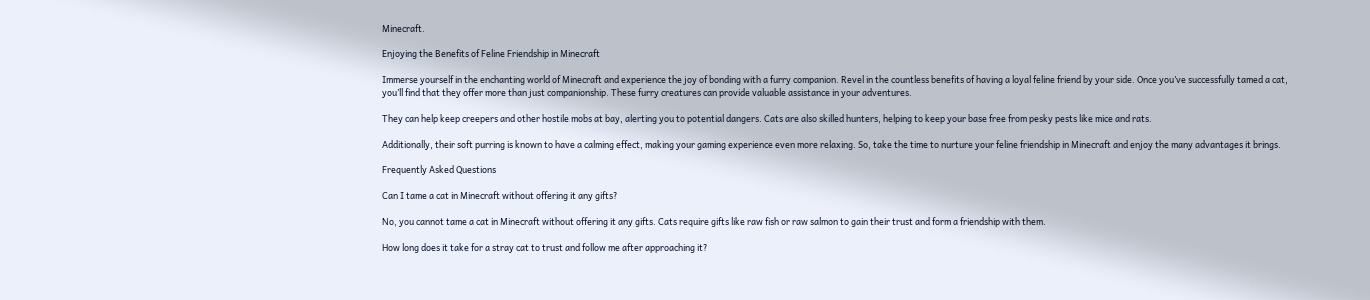Minecraft.

Enjoying the Benefits of Feline Friendship in Minecraft

Immerse yourself in the enchanting world of Minecraft and experience the joy of bonding with a furry companion. Revel in the countless benefits of having a loyal feline friend by your side. Once you’ve successfully tamed a cat, you’ll find that they offer more than just companionship. These furry creatures can provide valuable assistance in your adventures.

They can help keep creepers and other hostile mobs at bay, alerting you to potential dangers. Cats are also skilled hunters, helping to keep your base free from pesky pests like mice and rats.

Additionally, their soft purring is known to have a calming effect, making your gaming experience even more relaxing. So, take the time to nurture your feline friendship in Minecraft and enjoy the many advantages it brings.

Frequently Asked Questions

Can I tame a cat in Minecraft without offering it any gifts?

No, you cannot tame a cat in Minecraft without offering it any gifts. Cats require gifts like raw fish or raw salmon to gain their trust and form a friendship with them.

How long does it take for a stray cat to trust and follow me after approaching it?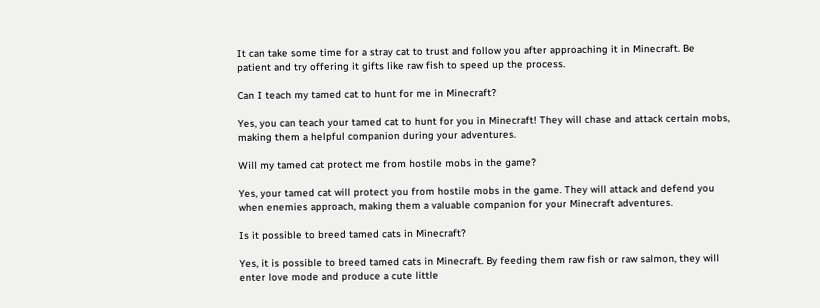It can take some time for a stray cat to trust and follow you after approaching it in Minecraft. Be patient and try offering it gifts like raw fish to speed up the process.

Can I teach my tamed cat to hunt for me in Minecraft?

Yes, you can teach your tamed cat to hunt for you in Minecraft! They will chase and attack certain mobs, making them a helpful companion during your adventures.

Will my tamed cat protect me from hostile mobs in the game?

Yes, your tamed cat will protect you from hostile mobs in the game. They will attack and defend you when enemies approach, making them a valuable companion for your Minecraft adventures.

Is it possible to breed tamed cats in Minecraft?

Yes, it is possible to breed tamed cats in Minecraft. By feeding them raw fish or raw salmon, they will enter love mode and produce a cute little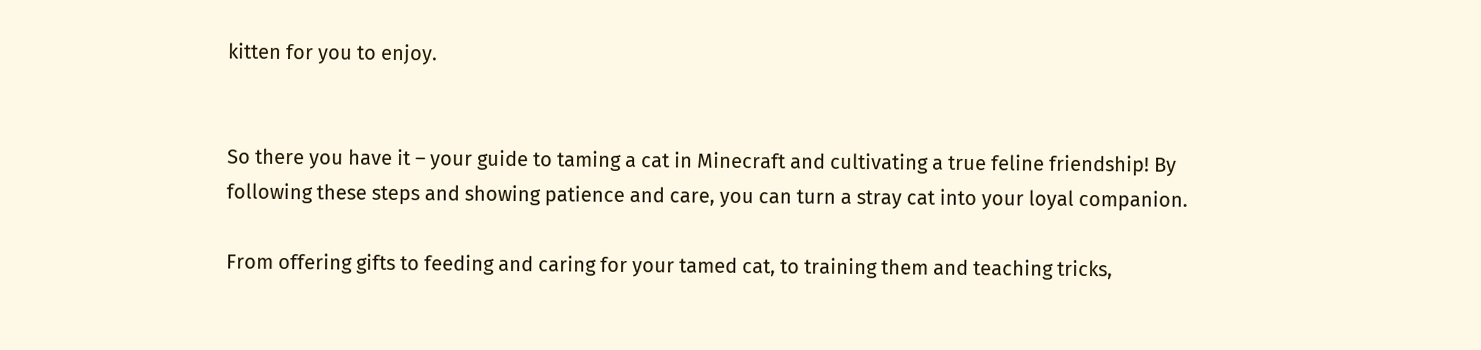kitten for you to enjoy.


So there you have it – your guide to taming a cat in Minecraft and cultivating a true feline friendship! By following these steps and showing patience and care, you can turn a stray cat into your loyal companion.

From offering gifts to feeding and caring for your tamed cat, to training them and teaching tricks,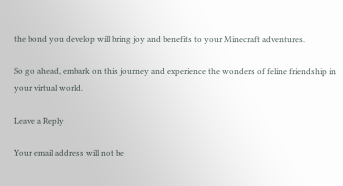the bond you develop will bring joy and benefits to your Minecraft adventures.

So go ahead, embark on this journey and experience the wonders of feline friendship in your virtual world.

Leave a Reply

Your email address will not be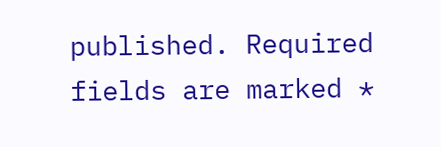published. Required fields are marked *